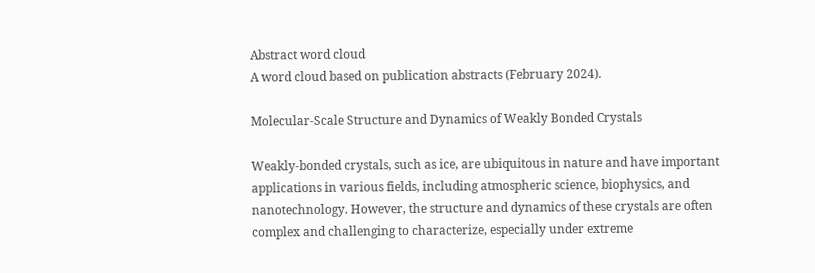Abstract word cloud
A word cloud based on publication abstracts (February 2024).

Molecular-Scale Structure and Dynamics of Weakly Bonded Crystals

Weakly-bonded crystals, such as ice, are ubiquitous in nature and have important applications in various fields, including atmospheric science, biophysics, and nanotechnology. However, the structure and dynamics of these crystals are often complex and challenging to characterize, especially under extreme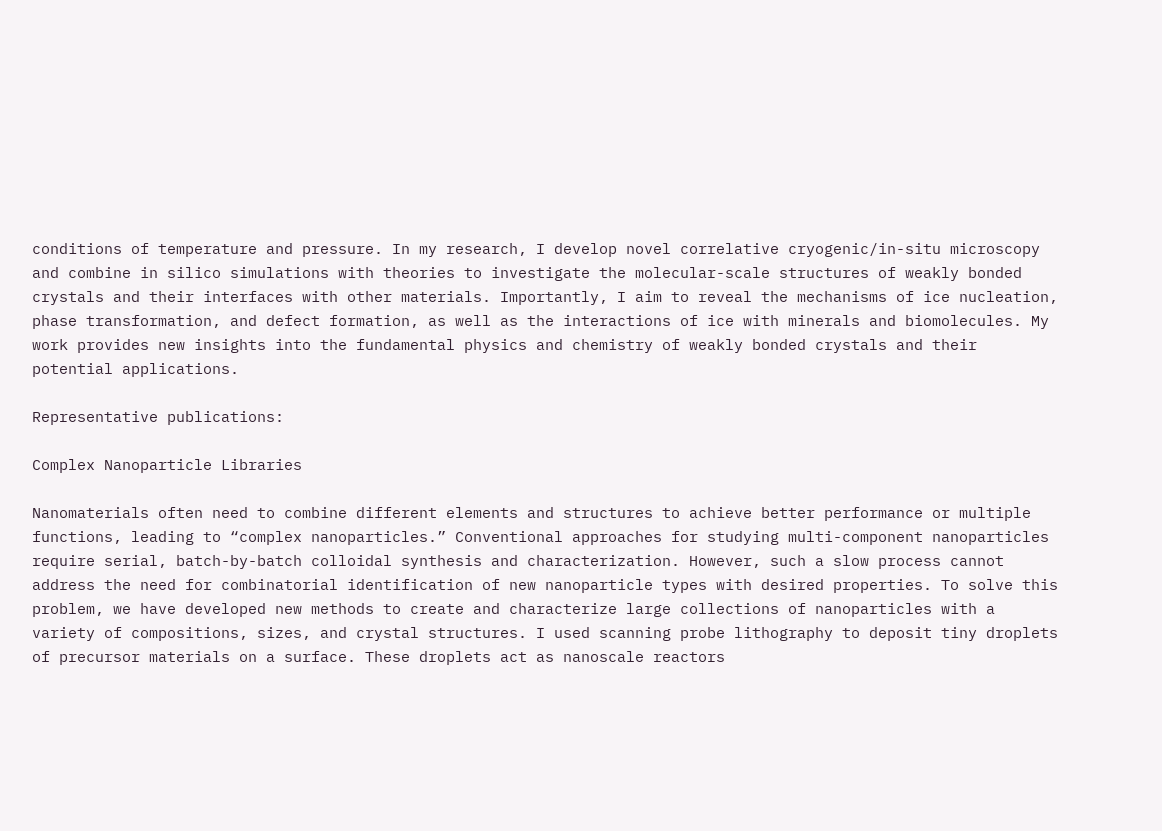conditions of temperature and pressure. In my research, I develop novel correlative cryogenic/in-situ microscopy and combine in silico simulations with theories to investigate the molecular-scale structures of weakly bonded crystals and their interfaces with other materials. Importantly, I aim to reveal the mechanisms of ice nucleation, phase transformation, and defect formation, as well as the interactions of ice with minerals and biomolecules. My work provides new insights into the fundamental physics and chemistry of weakly bonded crystals and their potential applications.

Representative publications:

Complex Nanoparticle Libraries

Nanomaterials often need to combine different elements and structures to achieve better performance or multiple functions, leading to “complex nanoparticles.” Conventional approaches for studying multi-component nanoparticles require serial, batch-by-batch colloidal synthesis and characterization. However, such a slow process cannot address the need for combinatorial identification of new nanoparticle types with desired properties. To solve this problem, we have developed new methods to create and characterize large collections of nanoparticles with a variety of compositions, sizes, and crystal structures. I used scanning probe lithography to deposit tiny droplets of precursor materials on a surface. These droplets act as nanoscale reactors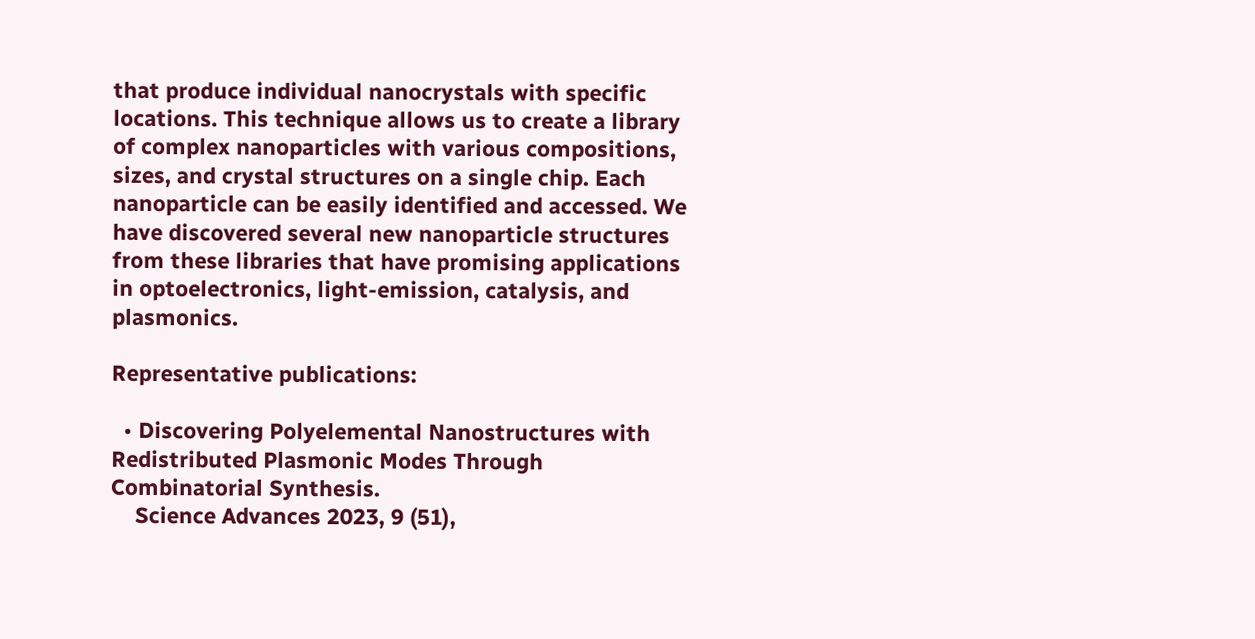that produce individual nanocrystals with specific locations. This technique allows us to create a library of complex nanoparticles with various compositions, sizes, and crystal structures on a single chip. Each nanoparticle can be easily identified and accessed. We have discovered several new nanoparticle structures from these libraries that have promising applications in optoelectronics, light-emission, catalysis, and plasmonics.

Representative publications:

  • Discovering Polyelemental Nanostructures with Redistributed Plasmonic Modes Through Combinatorial Synthesis.
    Science Advances 2023, 9 (51),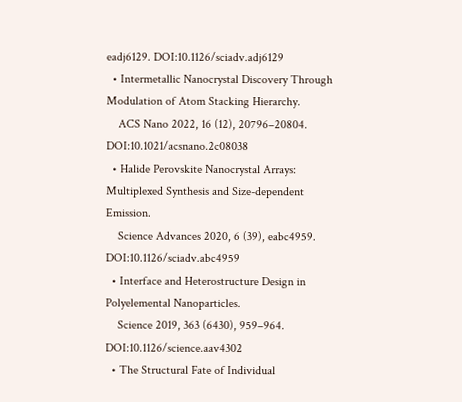eadj6129. DOI:10.1126/sciadv.adj6129
  • Intermetallic Nanocrystal Discovery Through Modulation of Atom Stacking Hierarchy.
    ACS Nano 2022, 16 (12), 20796–20804. DOI:10.1021/acsnano.2c08038
  • Halide Perovskite Nanocrystal Arrays: Multiplexed Synthesis and Size-dependent Emission.
    Science Advances 2020, 6 (39), eabc4959. DOI:10.1126/sciadv.abc4959
  • Interface and Heterostructure Design in Polyelemental Nanoparticles.
    Science 2019, 363 (6430), 959–964. DOI:10.1126/science.aav4302
  • The Structural Fate of Individual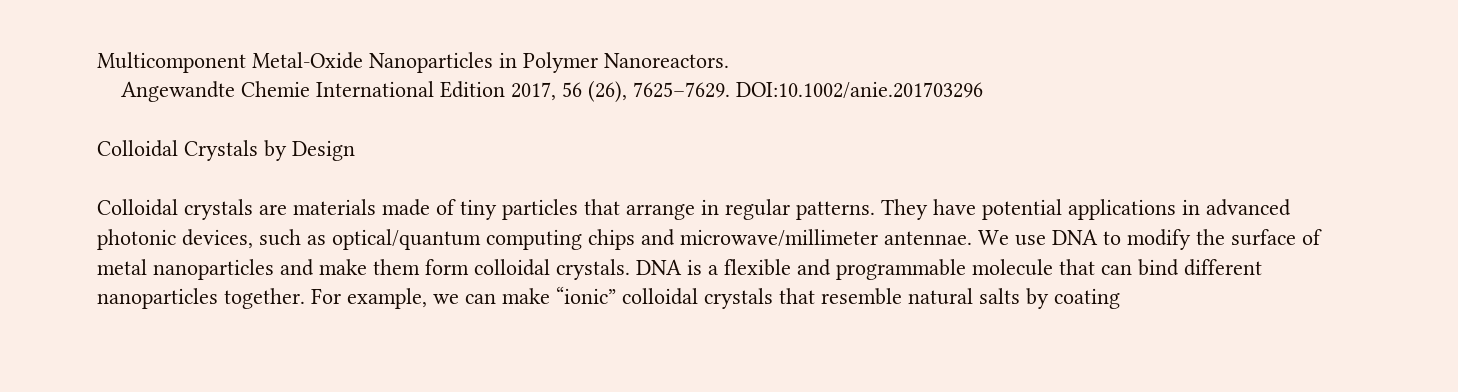Multicomponent Metal-Oxide Nanoparticles in Polymer Nanoreactors.
    Angewandte Chemie International Edition 2017, 56 (26), 7625–7629. DOI:10.1002/anie.201703296

Colloidal Crystals by Design

Colloidal crystals are materials made of tiny particles that arrange in regular patterns. They have potential applications in advanced photonic devices, such as optical/quantum computing chips and microwave/millimeter antennae. We use DNA to modify the surface of metal nanoparticles and make them form colloidal crystals. DNA is a flexible and programmable molecule that can bind different nanoparticles together. For example, we can make “ionic” colloidal crystals that resemble natural salts by coating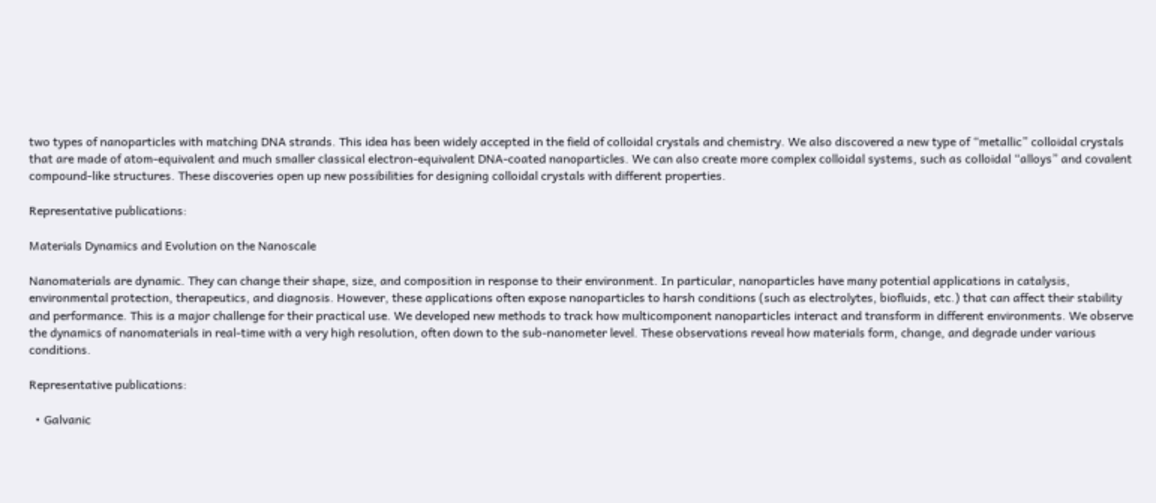two types of nanoparticles with matching DNA strands. This idea has been widely accepted in the field of colloidal crystals and chemistry. We also discovered a new type of “metallic” colloidal crystals that are made of atom-equivalent and much smaller classical electron-equivalent DNA-coated nanoparticles. We can also create more complex colloidal systems, such as colloidal “alloys” and covalent compound-like structures. These discoveries open up new possibilities for designing colloidal crystals with different properties.

Representative publications:

Materials Dynamics and Evolution on the Nanoscale

Nanomaterials are dynamic. They can change their shape, size, and composition in response to their environment. In particular, nanoparticles have many potential applications in catalysis, environmental protection, therapeutics, and diagnosis. However, these applications often expose nanoparticles to harsh conditions (such as electrolytes, biofluids, etc.) that can affect their stability and performance. This is a major challenge for their practical use. We developed new methods to track how multicomponent nanoparticles interact and transform in different environments. We observe the dynamics of nanomaterials in real-time with a very high resolution, often down to the sub-nanometer level. These observations reveal how materials form, change, and degrade under various conditions.

Representative publications:

  • Galvanic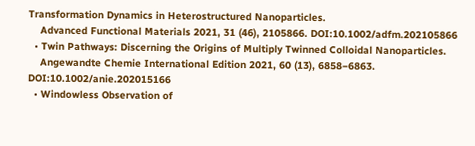Transformation Dynamics in Heterostructured Nanoparticles.
    Advanced Functional Materials 2021, 31 (46), 2105866. DOI:10.1002/adfm.202105866
  • Twin Pathways: Discerning the Origins of Multiply Twinned Colloidal Nanoparticles.
    Angewandte Chemie International Edition 2021, 60 (13), 6858−6863. DOI:10.1002/anie.202015166
  • Windowless Observation of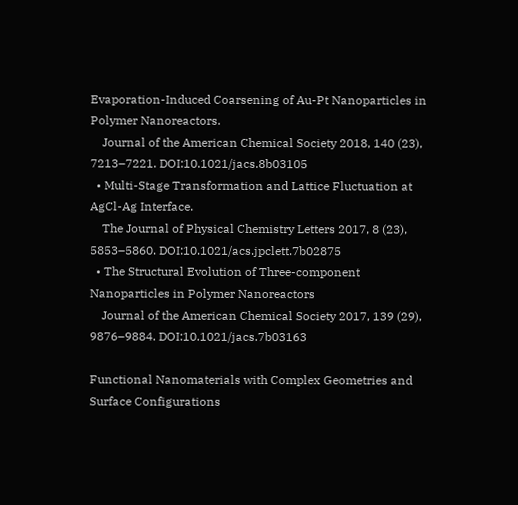Evaporation-Induced Coarsening of Au-Pt Nanoparticles in Polymer Nanoreactors.
    Journal of the American Chemical Society 2018, 140 (23), 7213–7221. DOI:10.1021/jacs.8b03105
  • Multi-Stage Transformation and Lattice Fluctuation at AgCl-Ag Interface.
    The Journal of Physical Chemistry Letters 2017, 8 (23), 5853–5860. DOI:10.1021/acs.jpclett.7b02875
  • The Structural Evolution of Three-component Nanoparticles in Polymer Nanoreactors
    Journal of the American Chemical Society 2017, 139 (29), 9876–9884. DOI:10.1021/jacs.7b03163

Functional Nanomaterials with Complex Geometries and Surface Configurations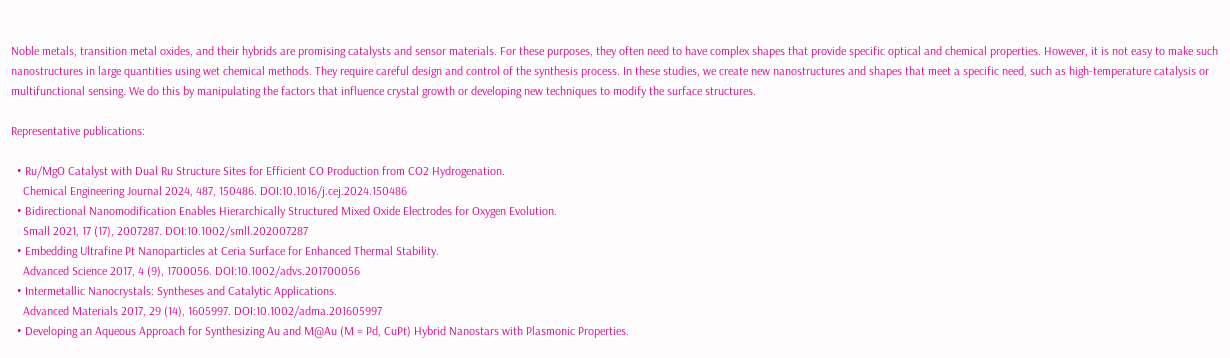Noble metals, transition metal oxides, and their hybrids are promising catalysts and sensor materials. For these purposes, they often need to have complex shapes that provide specific optical and chemical properties. However, it is not easy to make such nanostructures in large quantities using wet chemical methods. They require careful design and control of the synthesis process. In these studies, we create new nanostructures and shapes that meet a specific need, such as high-temperature catalysis or multifunctional sensing. We do this by manipulating the factors that influence crystal growth or developing new techniques to modify the surface structures.

Representative publications:

  • Ru/MgO Catalyst with Dual Ru Structure Sites for Efficient CO Production from CO2 Hydrogenation.
    Chemical Engineering Journal 2024, 487, 150486. DOI:10.1016/j.cej.2024.150486
  • Bidirectional Nanomodification Enables Hierarchically Structured Mixed Oxide Electrodes for Oxygen Evolution.
    Small 2021, 17 (17), 2007287. DOI:10.1002/smll.202007287
  • Embedding Ultrafine Pt Nanoparticles at Ceria Surface for Enhanced Thermal Stability.
    Advanced Science 2017, 4 (9), 1700056. DOI:10.1002/advs.201700056
  • Intermetallic Nanocrystals: Syntheses and Catalytic Applications.
    Advanced Materials 2017, 29 (14), 1605997. DOI:10.1002/adma.201605997
  • Developing an Aqueous Approach for Synthesizing Au and M@Au (M = Pd, CuPt) Hybrid Nanostars with Plasmonic Properties.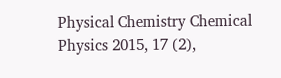Physical Chemistry Chemical Physics 2015, 17 (2),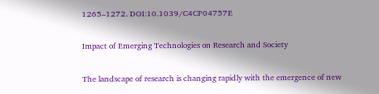1265–1272. DOI:10.1039/C4CP04757E

Impact of Emerging Technologies on Research and Society

The landscape of research is changing rapidly with the emergence of new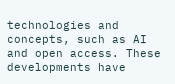technologies and concepts, such as AI and open access. These developments have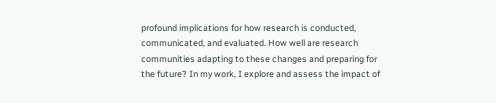profound implications for how research is conducted, communicated, and evaluated. How well are research communities adapting to these changes and preparing for the future? In my work, I explore and assess the impact of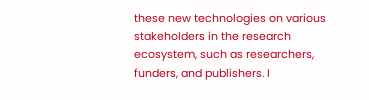these new technologies on various stakeholders in the research ecosystem, such as researchers, funders, and publishers. I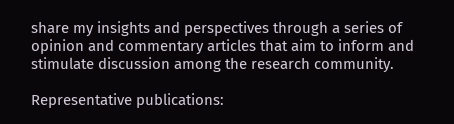share my insights and perspectives through a series of opinion and commentary articles that aim to inform and stimulate discussion among the research community.

Representative publications: